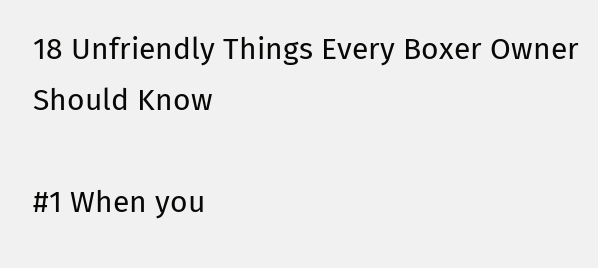18 Unfriendly Things Every Boxer Owner Should Know

#1 When you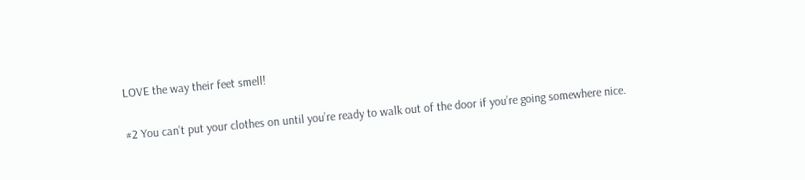LOVE the way their feet smell!

#2 You can’t put your clothes on until you’re ready to walk out of the door if you’re going somewhere nice.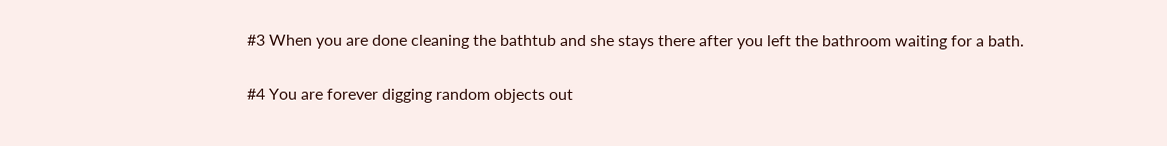#3 When you are done cleaning the bathtub and she stays there after you left the bathroom waiting for a bath.

#4 You are forever digging random objects out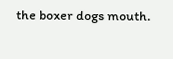the boxer dogs mouth.